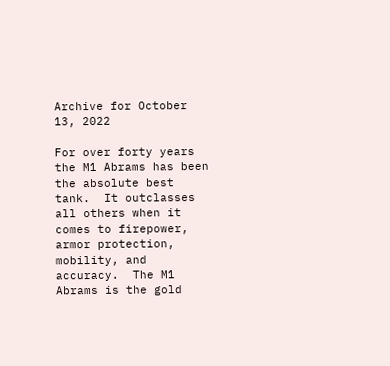Archive for October 13, 2022

For over forty years the M1 Abrams has been the absolute best tank.  It outclasses all others when it comes to firepower, armor protection, mobility, and accuracy.  The M1 Abrams is the gold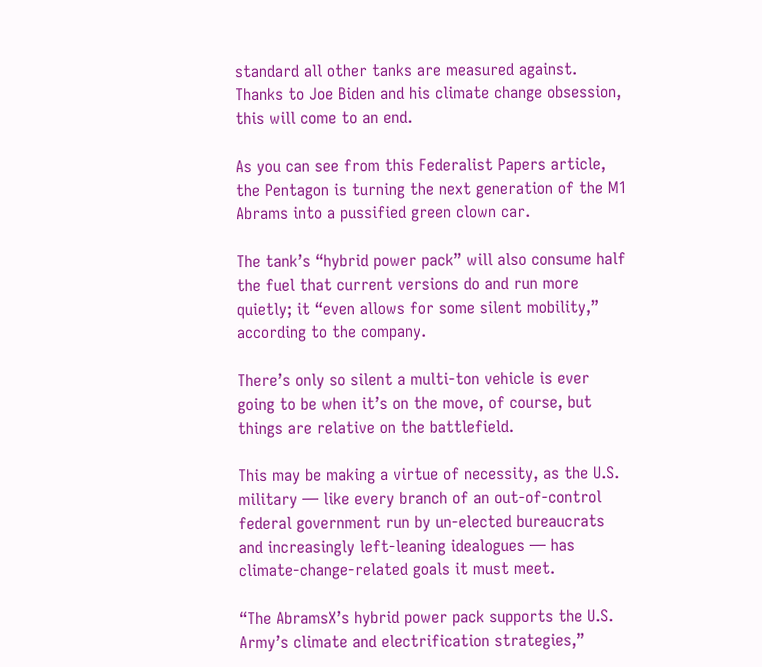standard all other tanks are measured against.  Thanks to Joe Biden and his climate change obsession, this will come to an end.

As you can see from this Federalist Papers article, the Pentagon is turning the next generation of the M1 Abrams into a pussified green clown car.

The tank’s “hybrid power pack” will also consume half the fuel that current versions do and run more quietly; it “even allows for some silent mobility,” according to the company.

There’s only so silent a multi-ton vehicle is ever going to be when it’s on the move, of course, but things are relative on the battlefield.

This may be making a virtue of necessity, as the U.S. military — like every branch of an out-of-control federal government run by un-elected bureaucrats and increasingly left-leaning idealogues — has climate-change-related goals it must meet.

“The AbramsX’s hybrid power pack supports the U.S. Army’s climate and electrification strategies,”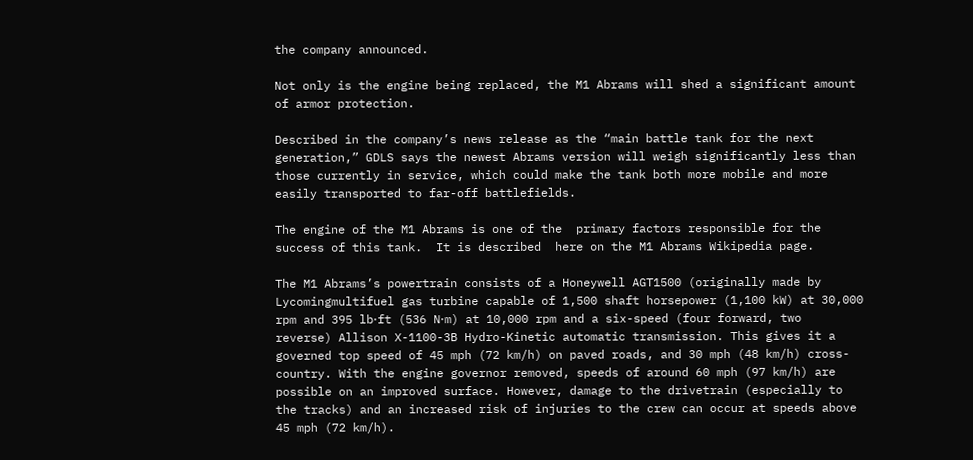the company announced.

Not only is the engine being replaced, the M1 Abrams will shed a significant amount of armor protection.

Described in the company’s news release as the “main battle tank for the next generation,” GDLS says the newest Abrams version will weigh significantly less than those currently in service, which could make the tank both more mobile and more easily transported to far-off battlefields.

The engine of the M1 Abrams is one of the  primary factors responsible for the success of this tank.  It is described  here on the M1 Abrams Wikipedia page.

The M1 Abrams’s powertrain consists of a Honeywell AGT1500 (originally made by Lycomingmultifuel gas turbine capable of 1,500 shaft horsepower (1,100 kW) at 30,000 rpm and 395 lb⋅ft (536 N⋅m) at 10,000 rpm and a six-speed (four forward, two reverse) Allison X-1100-3B Hydro-Kinetic automatic transmission. This gives it a governed top speed of 45 mph (72 km/h) on paved roads, and 30 mph (48 km/h) cross-country. With the engine governor removed, speeds of around 60 mph (97 km/h) are possible on an improved surface. However, damage to the drivetrain (especially to the tracks) and an increased risk of injuries to the crew can occur at speeds above 45 mph (72 km/h).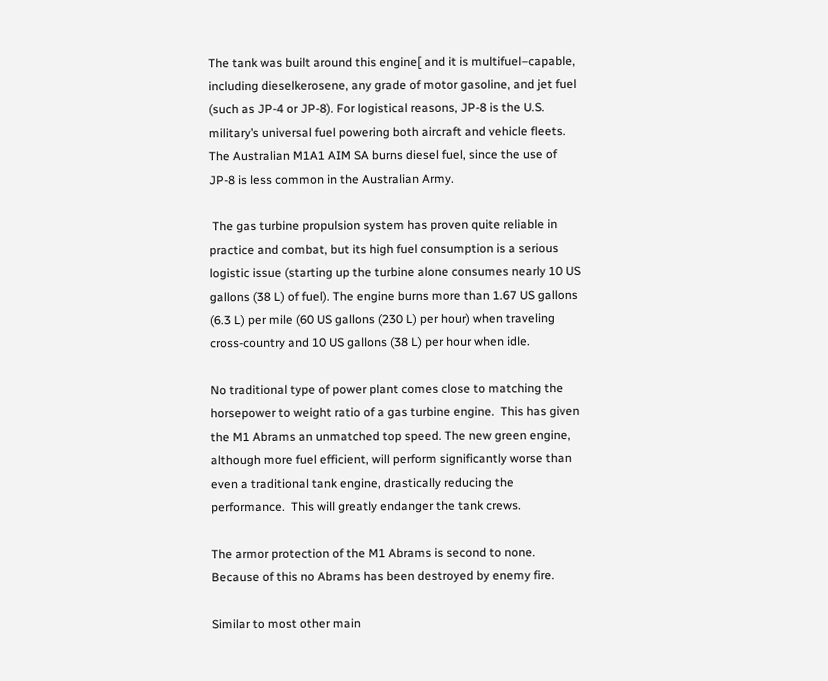The tank was built around this engine[ and it is multifuel–capable, including dieselkerosene, any grade of motor gasoline, and jet fuel (such as JP-4 or JP-8). For logistical reasons, JP-8 is the U.S. military’s universal fuel powering both aircraft and vehicle fleets. The Australian M1A1 AIM SA burns diesel fuel, since the use of JP-8 is less common in the Australian Army.

 The gas turbine propulsion system has proven quite reliable in practice and combat, but its high fuel consumption is a serious logistic issue (starting up the turbine alone consumes nearly 10 US gallons (38 L) of fuel). The engine burns more than 1.67 US gallons (6.3 L) per mile (60 US gallons (230 L) per hour) when traveling cross-country and 10 US gallons (38 L) per hour when idle.

No traditional type of power plant comes close to matching the horsepower to weight ratio of a gas turbine engine.  This has given the M1 Abrams an unmatched top speed. The new green engine, although more fuel efficient, will perform significantly worse than even a traditional tank engine, drastically reducing the performance.  This will greatly endanger the tank crews.

The armor protection of the M1 Abrams is second to none.  Because of this no Abrams has been destroyed by enemy fire.

Similar to most other main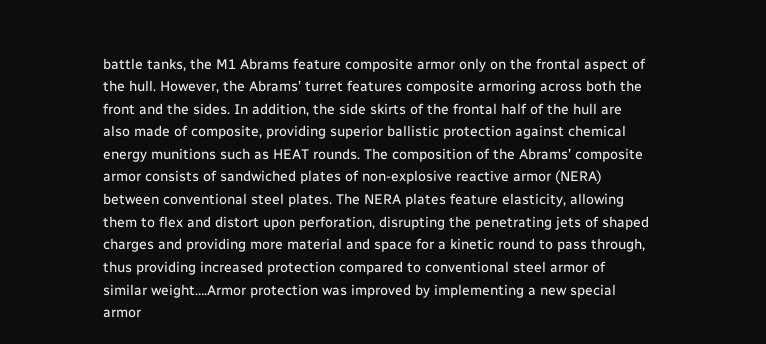battle tanks, the M1 Abrams feature composite armor only on the frontal aspect of the hull. However, the Abrams’ turret features composite armoring across both the front and the sides. In addition, the side skirts of the frontal half of the hull are also made of composite, providing superior ballistic protection against chemical energy munitions such as HEAT rounds. The composition of the Abrams’ composite armor consists of sandwiched plates of non-explosive reactive armor (NERA) between conventional steel plates. The NERA plates feature elasticity, allowing them to flex and distort upon perforation, disrupting the penetrating jets of shaped charges and providing more material and space for a kinetic round to pass through, thus providing increased protection compared to conventional steel armor of similar weight….Armor protection was improved by implementing a new special armor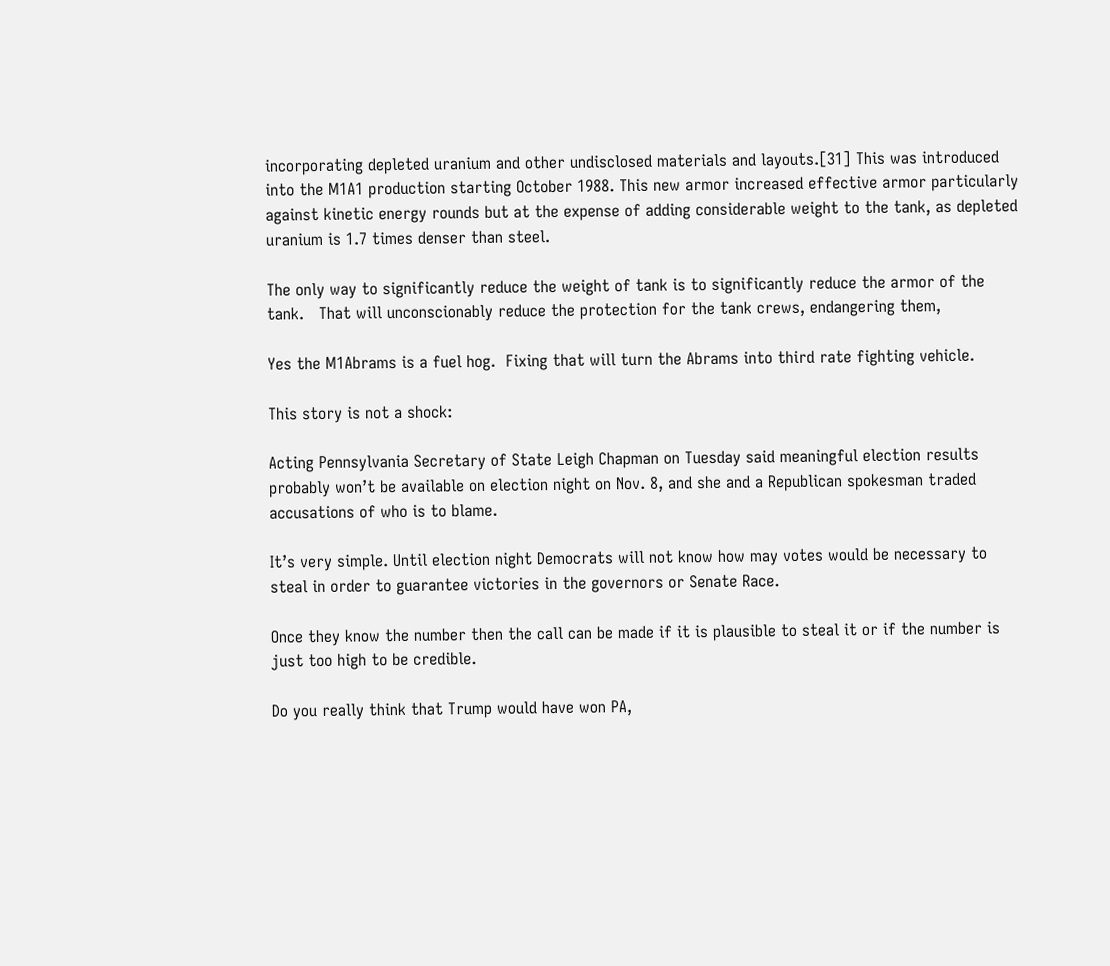incorporating depleted uranium and other undisclosed materials and layouts.[31] This was introduced into the M1A1 production starting October 1988. This new armor increased effective armor particularly against kinetic energy rounds but at the expense of adding considerable weight to the tank, as depleted uranium is 1.7 times denser than steel.

The only way to significantly reduce the weight of tank is to significantly reduce the armor of the tank.   That will unconscionably reduce the protection for the tank crews, endangering them,

Yes the M1Abrams is a fuel hog.  Fixing that will turn the Abrams into third rate fighting vehicle.

This story is not a shock:

Acting Pennsylvania Secretary of State Leigh Chapman on Tuesday said meaningful election results probably won’t be available on election night on Nov. 8, and she and a Republican spokesman traded accusations of who is to blame.

It’s very simple. Until election night Democrats will not know how may votes would be necessary to steal in order to guarantee victories in the governors or Senate Race.

Once they know the number then the call can be made if it is plausible to steal it or if the number is just too high to be credible.

Do you really think that Trump would have won PA,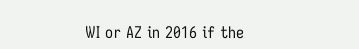WI or AZ in 2016 if the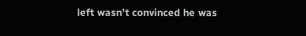left wasn’t convinced he was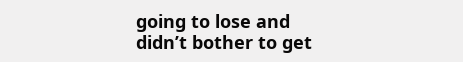going to lose and didn’t bother to get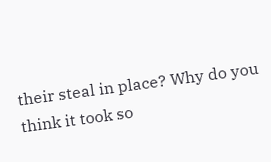their steal in place? Why do you think it took so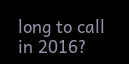long to call in 2016?